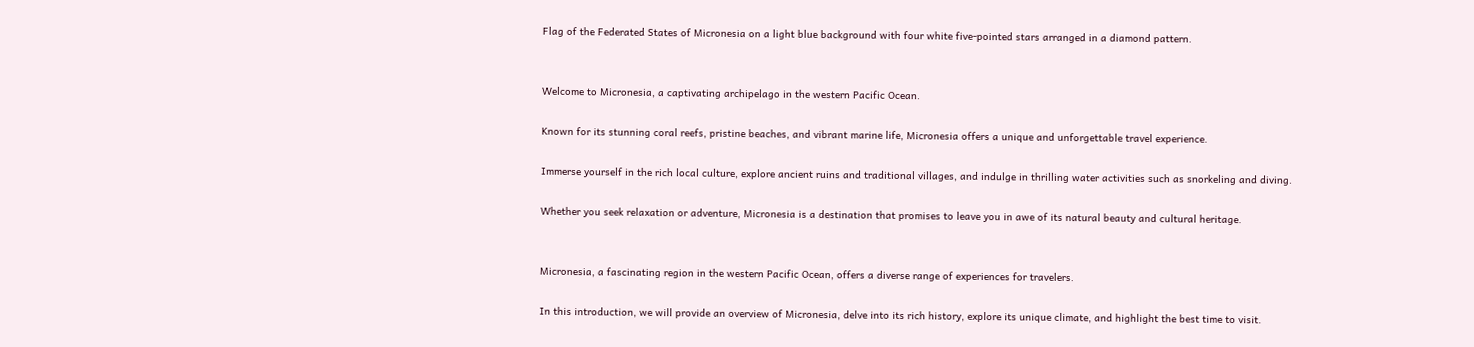Flag of the Federated States of Micronesia on a light blue background with four white five-pointed stars arranged in a diamond pattern.


Welcome to Micronesia, a captivating archipelago in the western Pacific Ocean.

Known for its stunning coral reefs, pristine beaches, and vibrant marine life, Micronesia offers a unique and unforgettable travel experience.

Immerse yourself in the rich local culture, explore ancient ruins and traditional villages, and indulge in thrilling water activities such as snorkeling and diving.

Whether you seek relaxation or adventure, Micronesia is a destination that promises to leave you in awe of its natural beauty and cultural heritage.


Micronesia, a fascinating region in the western Pacific Ocean, offers a diverse range of experiences for travelers.

In this introduction, we will provide an overview of Micronesia, delve into its rich history, explore its unique climate, and highlight the best time to visit.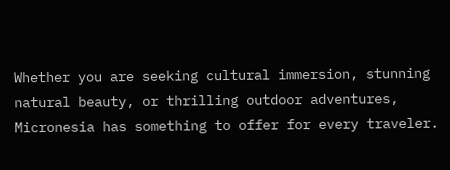Whether you are seeking cultural immersion, stunning natural beauty, or thrilling outdoor adventures, Micronesia has something to offer for every traveler.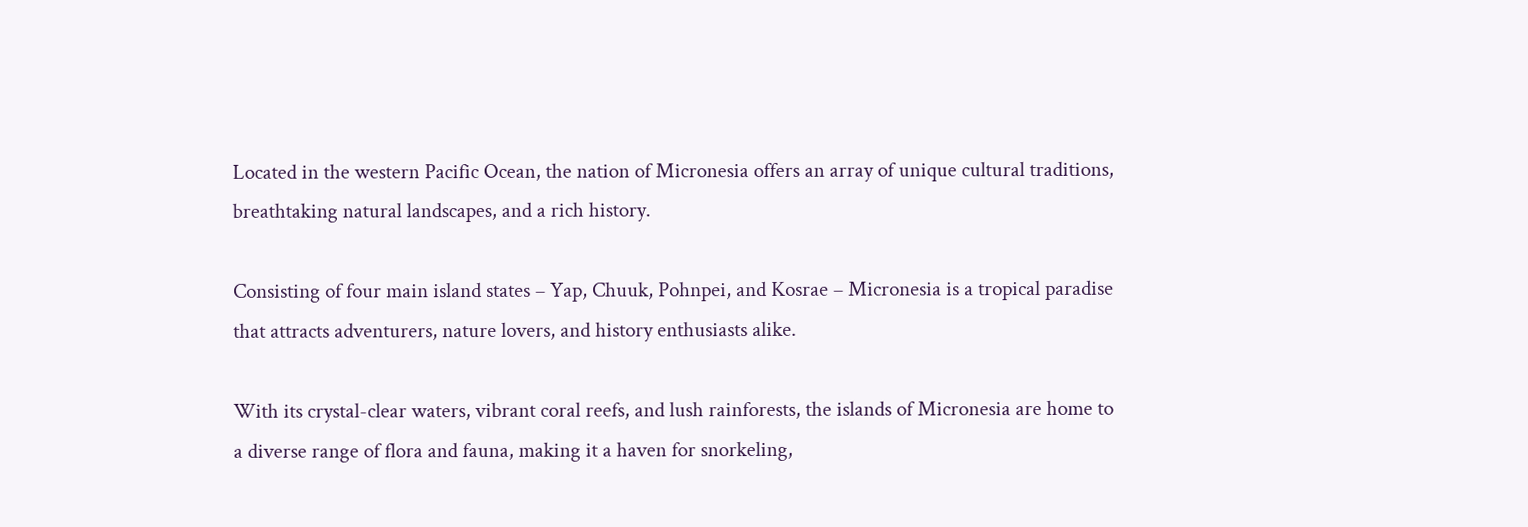Located in the western Pacific Ocean, the nation of Micronesia offers an array of unique cultural traditions, breathtaking natural landscapes, and a rich history.

Consisting of four main island states – Yap, Chuuk, Pohnpei, and Kosrae – Micronesia is a tropical paradise that attracts adventurers, nature lovers, and history enthusiasts alike.

With its crystal-clear waters, vibrant coral reefs, and lush rainforests, the islands of Micronesia are home to a diverse range of flora and fauna, making it a haven for snorkeling,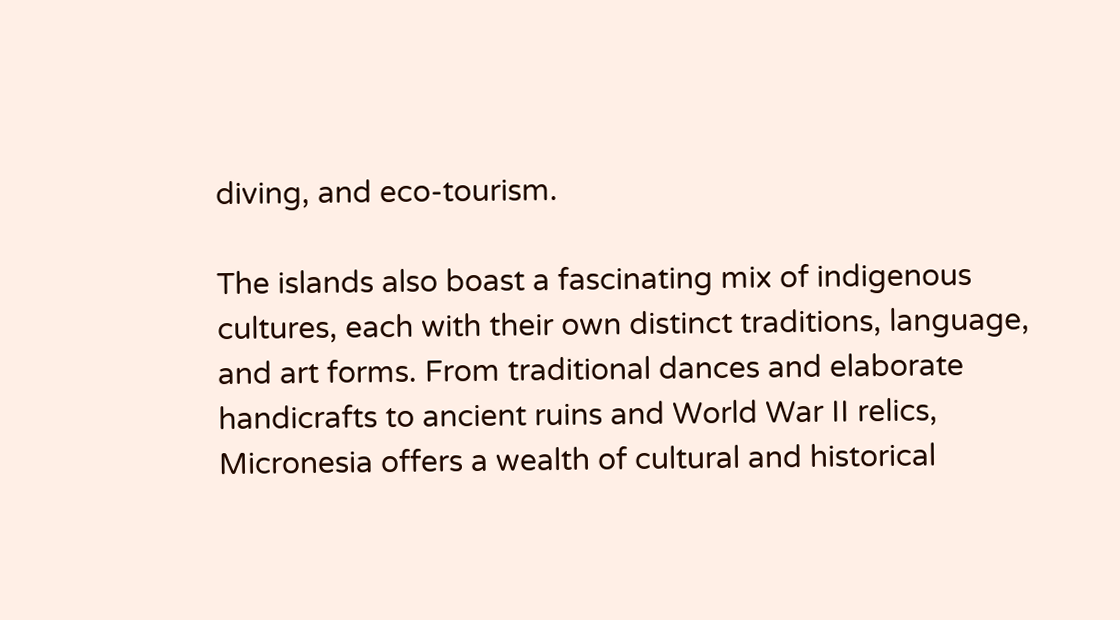diving, and eco-tourism.

The islands also boast a fascinating mix of indigenous cultures, each with their own distinct traditions, language, and art forms. From traditional dances and elaborate handicrafts to ancient ruins and World War II relics, Micronesia offers a wealth of cultural and historical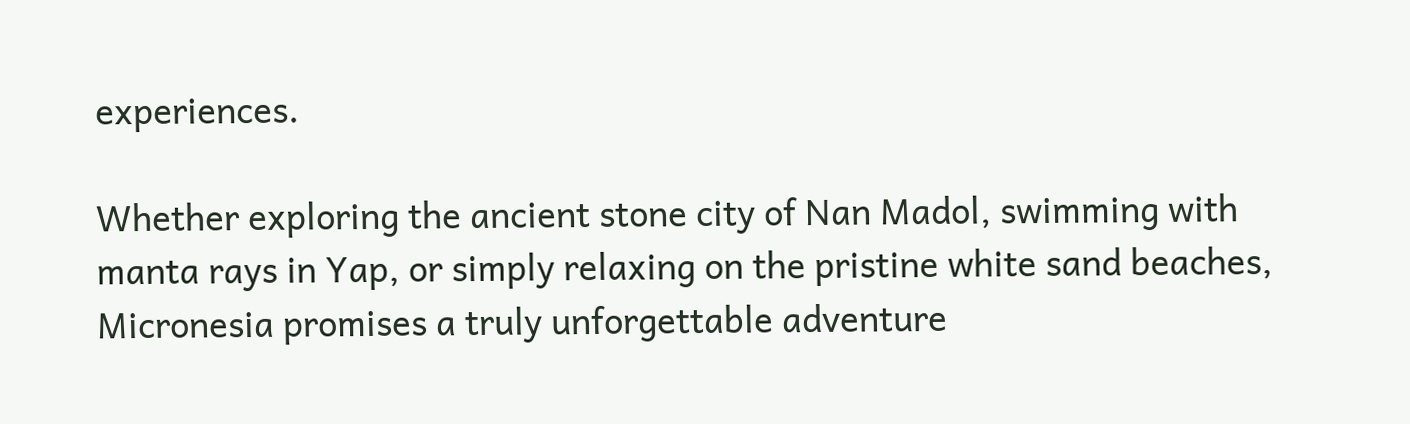experiences.

Whether exploring the ancient stone city of Nan Madol, swimming with manta rays in Yap, or simply relaxing on the pristine white sand beaches, Micronesia promises a truly unforgettable adventure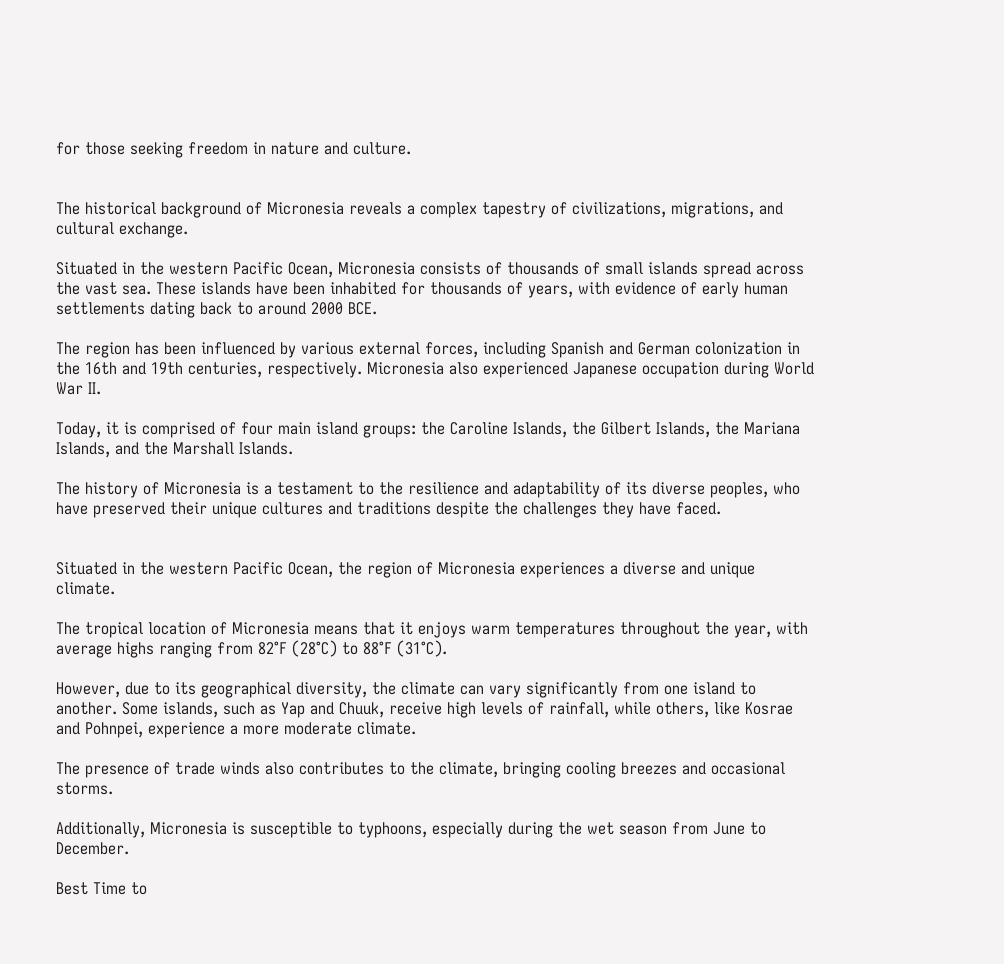for those seeking freedom in nature and culture.


The historical background of Micronesia reveals a complex tapestry of civilizations, migrations, and cultural exchange.

Situated in the western Pacific Ocean, Micronesia consists of thousands of small islands spread across the vast sea. These islands have been inhabited for thousands of years, with evidence of early human settlements dating back to around 2000 BCE.

The region has been influenced by various external forces, including Spanish and German colonization in the 16th and 19th centuries, respectively. Micronesia also experienced Japanese occupation during World War II.

Today, it is comprised of four main island groups: the Caroline Islands, the Gilbert Islands, the Mariana Islands, and the Marshall Islands.

The history of Micronesia is a testament to the resilience and adaptability of its diverse peoples, who have preserved their unique cultures and traditions despite the challenges they have faced.


Situated in the western Pacific Ocean, the region of Micronesia experiences a diverse and unique climate.

The tropical location of Micronesia means that it enjoys warm temperatures throughout the year, with average highs ranging from 82°F (28°C) to 88°F (31°C).

However, due to its geographical diversity, the climate can vary significantly from one island to another. Some islands, such as Yap and Chuuk, receive high levels of rainfall, while others, like Kosrae and Pohnpei, experience a more moderate climate.

The presence of trade winds also contributes to the climate, bringing cooling breezes and occasional storms.

Additionally, Micronesia is susceptible to typhoons, especially during the wet season from June to December.

Best Time to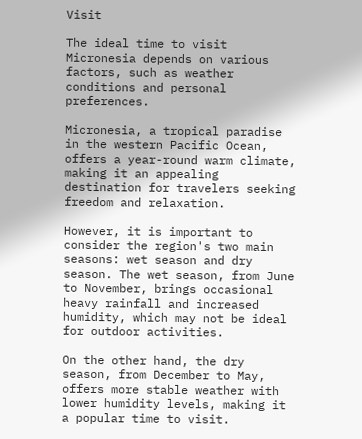Visit

The ideal time to visit Micronesia depends on various factors, such as weather conditions and personal preferences.

Micronesia, a tropical paradise in the western Pacific Ocean, offers a year-round warm climate, making it an appealing destination for travelers seeking freedom and relaxation.

However, it is important to consider the region's two main seasons: wet season and dry season. The wet season, from June to November, brings occasional heavy rainfall and increased humidity, which may not be ideal for outdoor activities.

On the other hand, the dry season, from December to May, offers more stable weather with lower humidity levels, making it a popular time to visit.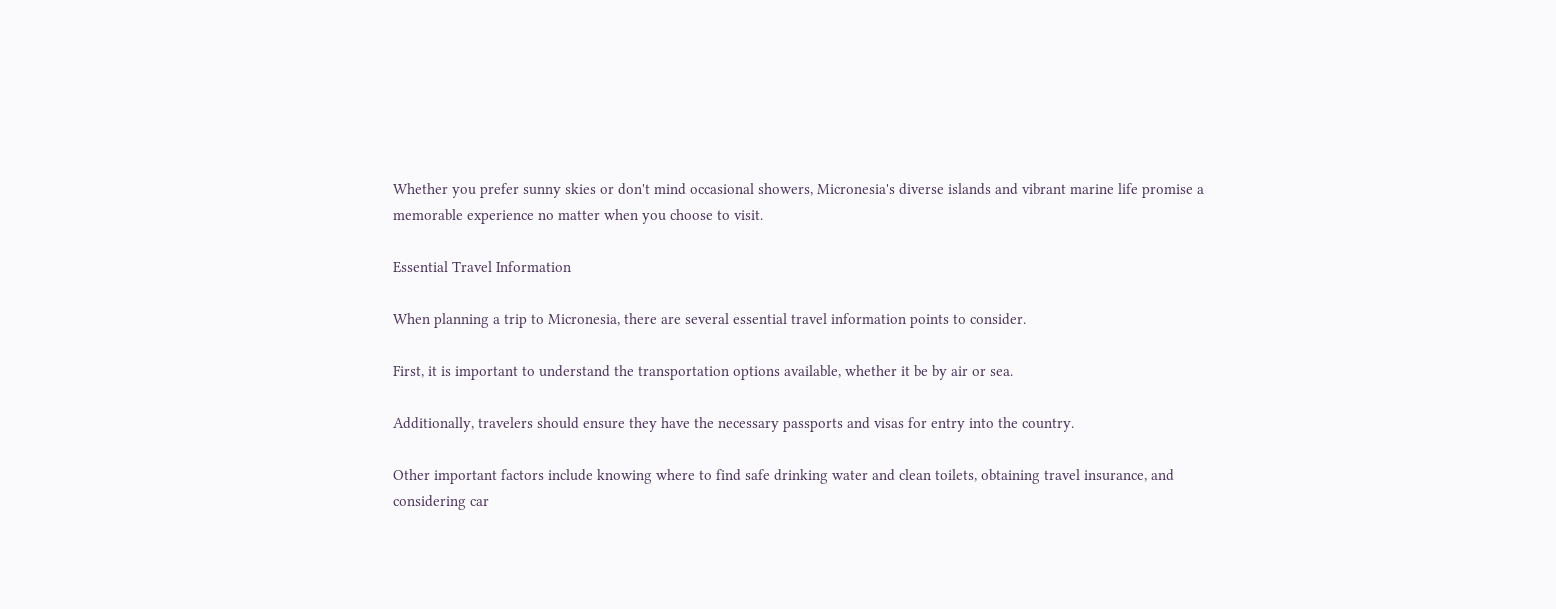Whether you prefer sunny skies or don't mind occasional showers, Micronesia's diverse islands and vibrant marine life promise a memorable experience no matter when you choose to visit.

Essential Travel Information

When planning a trip to Micronesia, there are several essential travel information points to consider.

First, it is important to understand the transportation options available, whether it be by air or sea.

Additionally, travelers should ensure they have the necessary passports and visas for entry into the country.

Other important factors include knowing where to find safe drinking water and clean toilets, obtaining travel insurance, and considering car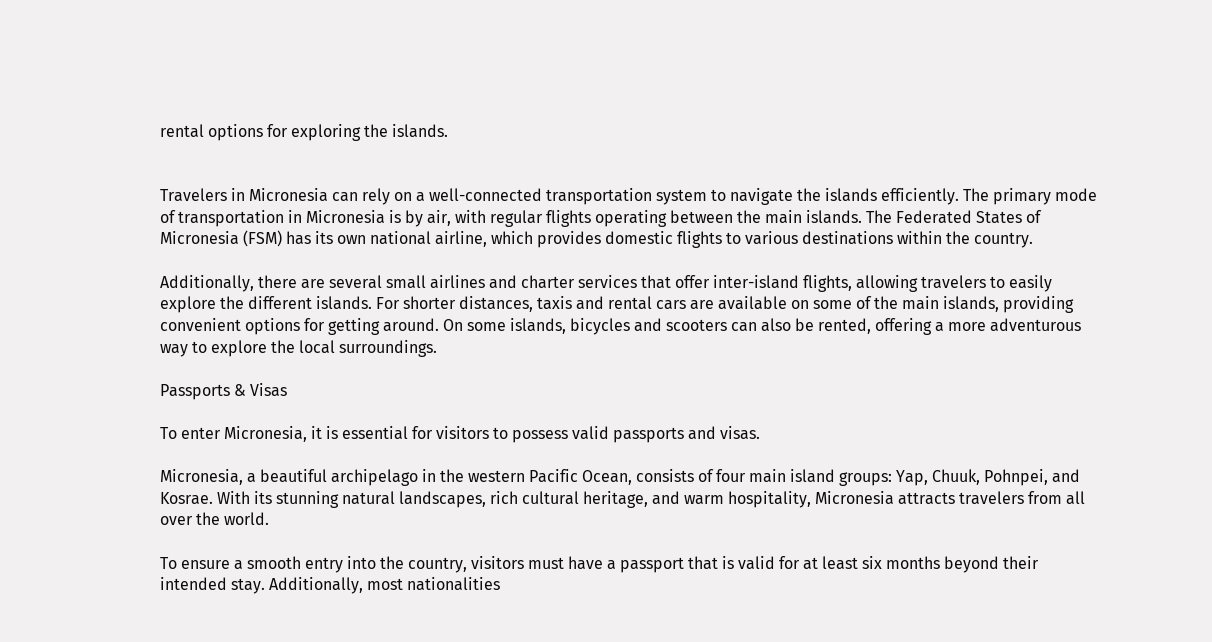rental options for exploring the islands.


Travelers in Micronesia can rely on a well-connected transportation system to navigate the islands efficiently. The primary mode of transportation in Micronesia is by air, with regular flights operating between the main islands. The Federated States of Micronesia (FSM) has its own national airline, which provides domestic flights to various destinations within the country.

Additionally, there are several small airlines and charter services that offer inter-island flights, allowing travelers to easily explore the different islands. For shorter distances, taxis and rental cars are available on some of the main islands, providing convenient options for getting around. On some islands, bicycles and scooters can also be rented, offering a more adventurous way to explore the local surroundings.

Passports & Visas

To enter Micronesia, it is essential for visitors to possess valid passports and visas.

Micronesia, a beautiful archipelago in the western Pacific Ocean, consists of four main island groups: Yap, Chuuk, Pohnpei, and Kosrae. With its stunning natural landscapes, rich cultural heritage, and warm hospitality, Micronesia attracts travelers from all over the world.

To ensure a smooth entry into the country, visitors must have a passport that is valid for at least six months beyond their intended stay. Additionally, most nationalities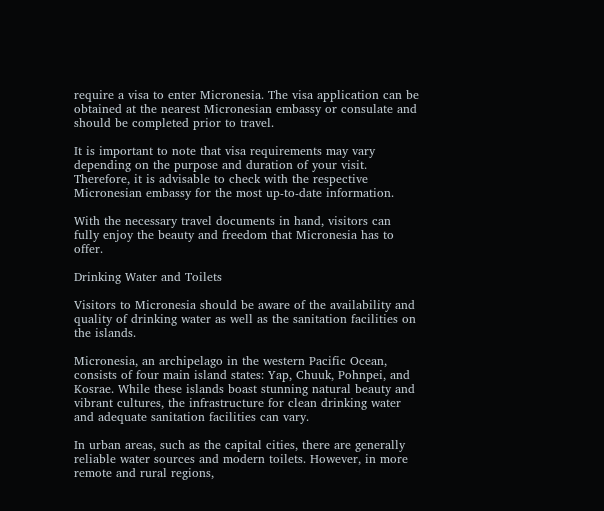require a visa to enter Micronesia. The visa application can be obtained at the nearest Micronesian embassy or consulate and should be completed prior to travel.

It is important to note that visa requirements may vary depending on the purpose and duration of your visit. Therefore, it is advisable to check with the respective Micronesian embassy for the most up-to-date information.

With the necessary travel documents in hand, visitors can fully enjoy the beauty and freedom that Micronesia has to offer.

Drinking Water and Toilets

Visitors to Micronesia should be aware of the availability and quality of drinking water as well as the sanitation facilities on the islands.

Micronesia, an archipelago in the western Pacific Ocean, consists of four main island states: Yap, Chuuk, Pohnpei, and Kosrae. While these islands boast stunning natural beauty and vibrant cultures, the infrastructure for clean drinking water and adequate sanitation facilities can vary.

In urban areas, such as the capital cities, there are generally reliable water sources and modern toilets. However, in more remote and rural regions,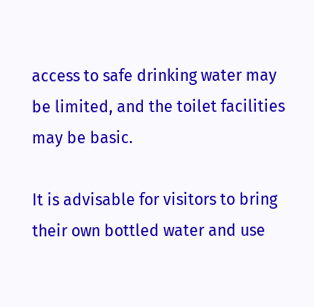access to safe drinking water may be limited, and the toilet facilities may be basic.

It is advisable for visitors to bring their own bottled water and use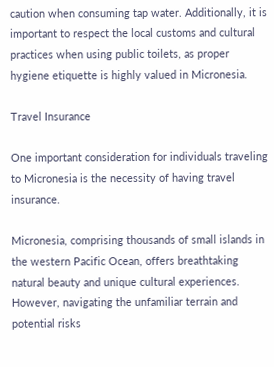caution when consuming tap water. Additionally, it is important to respect the local customs and cultural practices when using public toilets, as proper hygiene etiquette is highly valued in Micronesia.

Travel Insurance

One important consideration for individuals traveling to Micronesia is the necessity of having travel insurance.

Micronesia, comprising thousands of small islands in the western Pacific Ocean, offers breathtaking natural beauty and unique cultural experiences. However, navigating the unfamiliar terrain and potential risks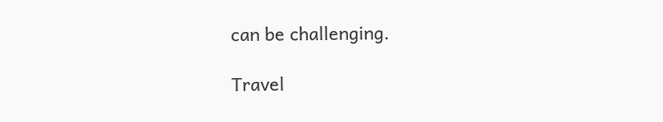can be challenging.

Travel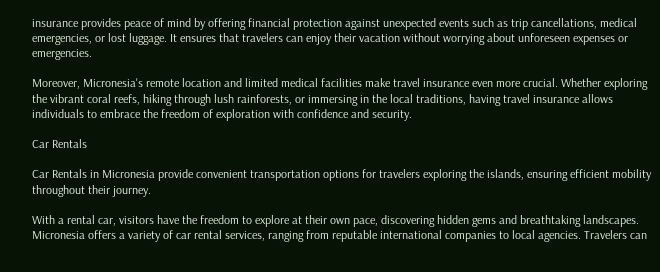insurance provides peace of mind by offering financial protection against unexpected events such as trip cancellations, medical emergencies, or lost luggage. It ensures that travelers can enjoy their vacation without worrying about unforeseen expenses or emergencies.

Moreover, Micronesia's remote location and limited medical facilities make travel insurance even more crucial. Whether exploring the vibrant coral reefs, hiking through lush rainforests, or immersing in the local traditions, having travel insurance allows individuals to embrace the freedom of exploration with confidence and security.

Car Rentals

Car Rentals in Micronesia provide convenient transportation options for travelers exploring the islands, ensuring efficient mobility throughout their journey.

With a rental car, visitors have the freedom to explore at their own pace, discovering hidden gems and breathtaking landscapes. Micronesia offers a variety of car rental services, ranging from reputable international companies to local agencies. Travelers can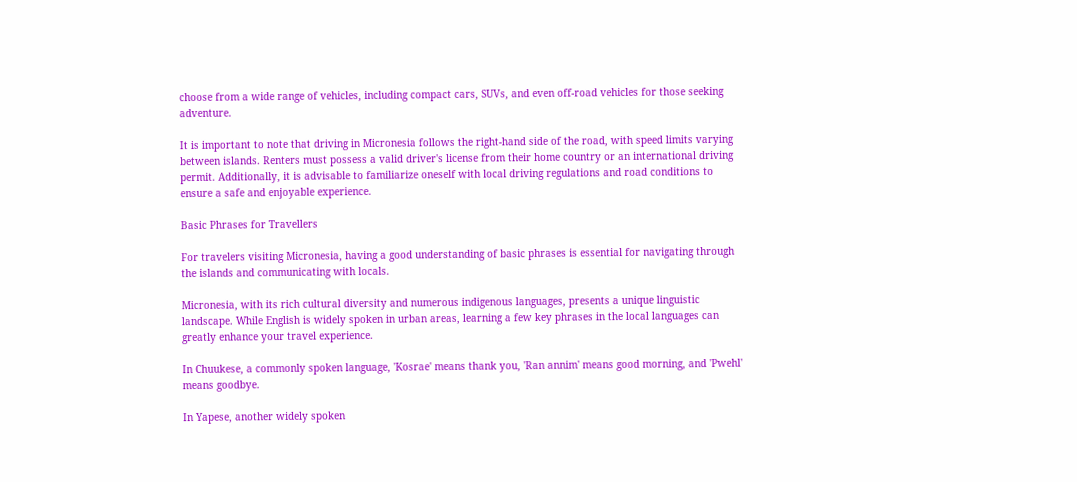choose from a wide range of vehicles, including compact cars, SUVs, and even off-road vehicles for those seeking adventure.

It is important to note that driving in Micronesia follows the right-hand side of the road, with speed limits varying between islands. Renters must possess a valid driver's license from their home country or an international driving permit. Additionally, it is advisable to familiarize oneself with local driving regulations and road conditions to ensure a safe and enjoyable experience.

Basic Phrases for Travellers

For travelers visiting Micronesia, having a good understanding of basic phrases is essential for navigating through the islands and communicating with locals.

Micronesia, with its rich cultural diversity and numerous indigenous languages, presents a unique linguistic landscape. While English is widely spoken in urban areas, learning a few key phrases in the local languages can greatly enhance your travel experience.

In Chuukese, a commonly spoken language, 'Kosrae' means thank you, 'Ran annim' means good morning, and 'Pwehl' means goodbye.

In Yapese, another widely spoken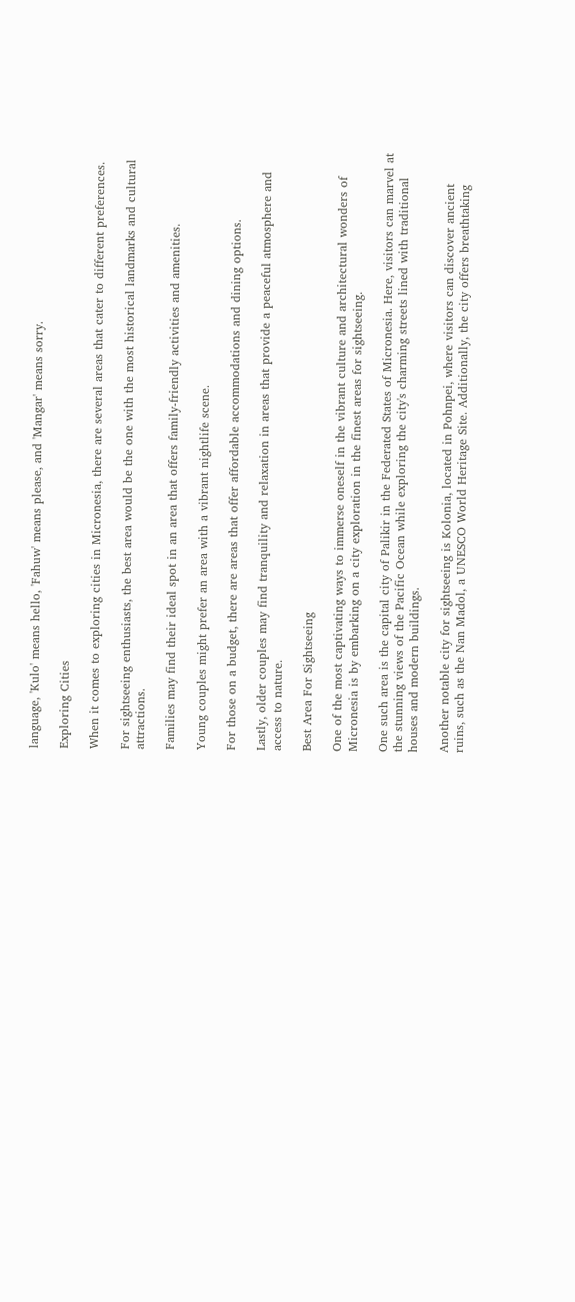language, 'Kulo' means hello, 'Fahuw' means please, and 'Mangar' means sorry.

Exploring Cities

When it comes to exploring cities in Micronesia, there are several areas that cater to different preferences.

For sightseeing enthusiasts, the best area would be the one with the most historical landmarks and cultural attractions.

Families may find their ideal spot in an area that offers family-friendly activities and amenities.

Young couples might prefer an area with a vibrant nightlife scene.

For those on a budget, there are areas that offer affordable accommodations and dining options.

Lastly, older couples may find tranquility and relaxation in areas that provide a peaceful atmosphere and access to nature.

Best Area For Sightseeing

One of the most captivating ways to immerse oneself in the vibrant culture and architectural wonders of Micronesia is by embarking on a city exploration in the finest areas for sightseeing.

One such area is the capital city of Palikir in the Federated States of Micronesia. Here, visitors can marvel at the stunning views of the Pacific Ocean while exploring the city's charming streets lined with traditional houses and modern buildings.

Another notable city for sightseeing is Kolonia, located in Pohnpei, where visitors can discover ancient ruins, such as the Nan Madol, a UNESCO World Heritage Site. Additionally, the city offers breathtaking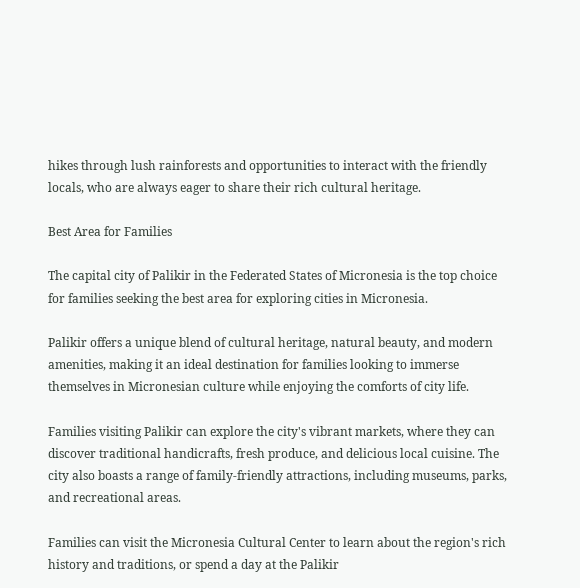hikes through lush rainforests and opportunities to interact with the friendly locals, who are always eager to share their rich cultural heritage.

Best Area for Families

The capital city of Palikir in the Federated States of Micronesia is the top choice for families seeking the best area for exploring cities in Micronesia.

Palikir offers a unique blend of cultural heritage, natural beauty, and modern amenities, making it an ideal destination for families looking to immerse themselves in Micronesian culture while enjoying the comforts of city life.

Families visiting Palikir can explore the city's vibrant markets, where they can discover traditional handicrafts, fresh produce, and delicious local cuisine. The city also boasts a range of family-friendly attractions, including museums, parks, and recreational areas.

Families can visit the Micronesia Cultural Center to learn about the region's rich history and traditions, or spend a day at the Palikir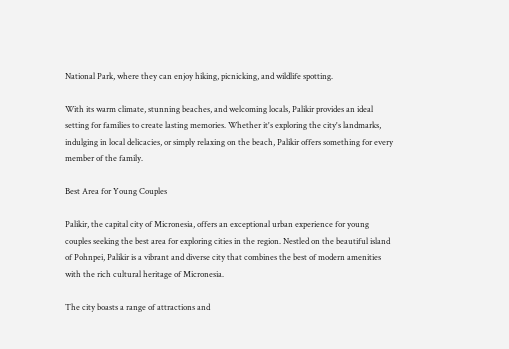National Park, where they can enjoy hiking, picnicking, and wildlife spotting.

With its warm climate, stunning beaches, and welcoming locals, Palikir provides an ideal setting for families to create lasting memories. Whether it's exploring the city's landmarks, indulging in local delicacies, or simply relaxing on the beach, Palikir offers something for every member of the family.

Best Area for Young Couples

Palikir, the capital city of Micronesia, offers an exceptional urban experience for young couples seeking the best area for exploring cities in the region. Nestled on the beautiful island of Pohnpei, Palikir is a vibrant and diverse city that combines the best of modern amenities with the rich cultural heritage of Micronesia.

The city boasts a range of attractions and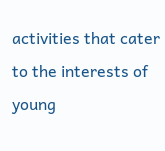activities that cater to the interests of young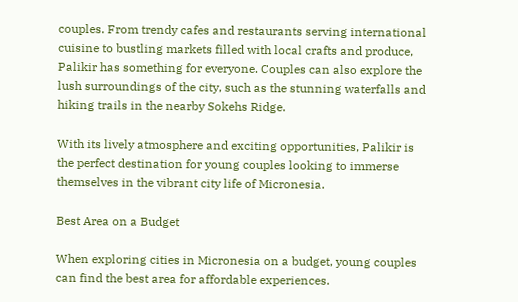couples. From trendy cafes and restaurants serving international cuisine to bustling markets filled with local crafts and produce, Palikir has something for everyone. Couples can also explore the lush surroundings of the city, such as the stunning waterfalls and hiking trails in the nearby Sokehs Ridge.

With its lively atmosphere and exciting opportunities, Palikir is the perfect destination for young couples looking to immerse themselves in the vibrant city life of Micronesia.

Best Area on a Budget

When exploring cities in Micronesia on a budget, young couples can find the best area for affordable experiences.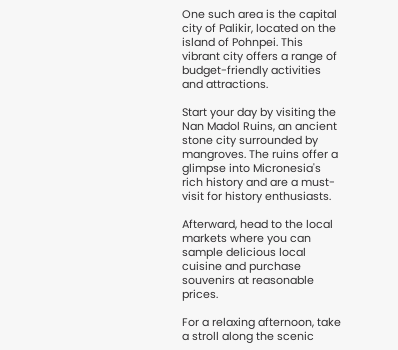One such area is the capital city of Palikir, located on the island of Pohnpei. This vibrant city offers a range of budget-friendly activities and attractions.

Start your day by visiting the Nan Madol Ruins, an ancient stone city surrounded by mangroves. The ruins offer a glimpse into Micronesia's rich history and are a must-visit for history enthusiasts.

Afterward, head to the local markets where you can sample delicious local cuisine and purchase souvenirs at reasonable prices.

For a relaxing afternoon, take a stroll along the scenic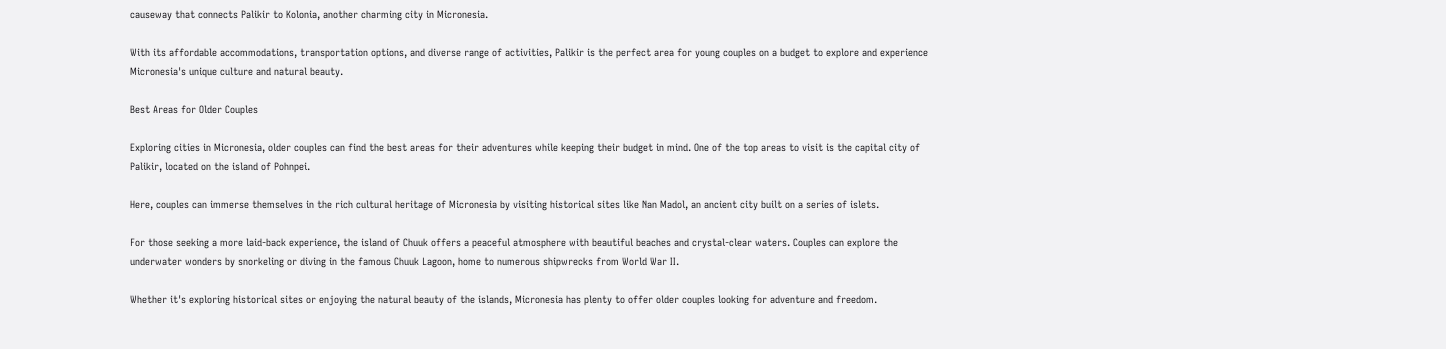causeway that connects Palikir to Kolonia, another charming city in Micronesia.

With its affordable accommodations, transportation options, and diverse range of activities, Palikir is the perfect area for young couples on a budget to explore and experience Micronesia's unique culture and natural beauty.

Best Areas for Older Couples

Exploring cities in Micronesia, older couples can find the best areas for their adventures while keeping their budget in mind. One of the top areas to visit is the capital city of Palikir, located on the island of Pohnpei.

Here, couples can immerse themselves in the rich cultural heritage of Micronesia by visiting historical sites like Nan Madol, an ancient city built on a series of islets.

For those seeking a more laid-back experience, the island of Chuuk offers a peaceful atmosphere with beautiful beaches and crystal-clear waters. Couples can explore the underwater wonders by snorkeling or diving in the famous Chuuk Lagoon, home to numerous shipwrecks from World War II.

Whether it's exploring historical sites or enjoying the natural beauty of the islands, Micronesia has plenty to offer older couples looking for adventure and freedom.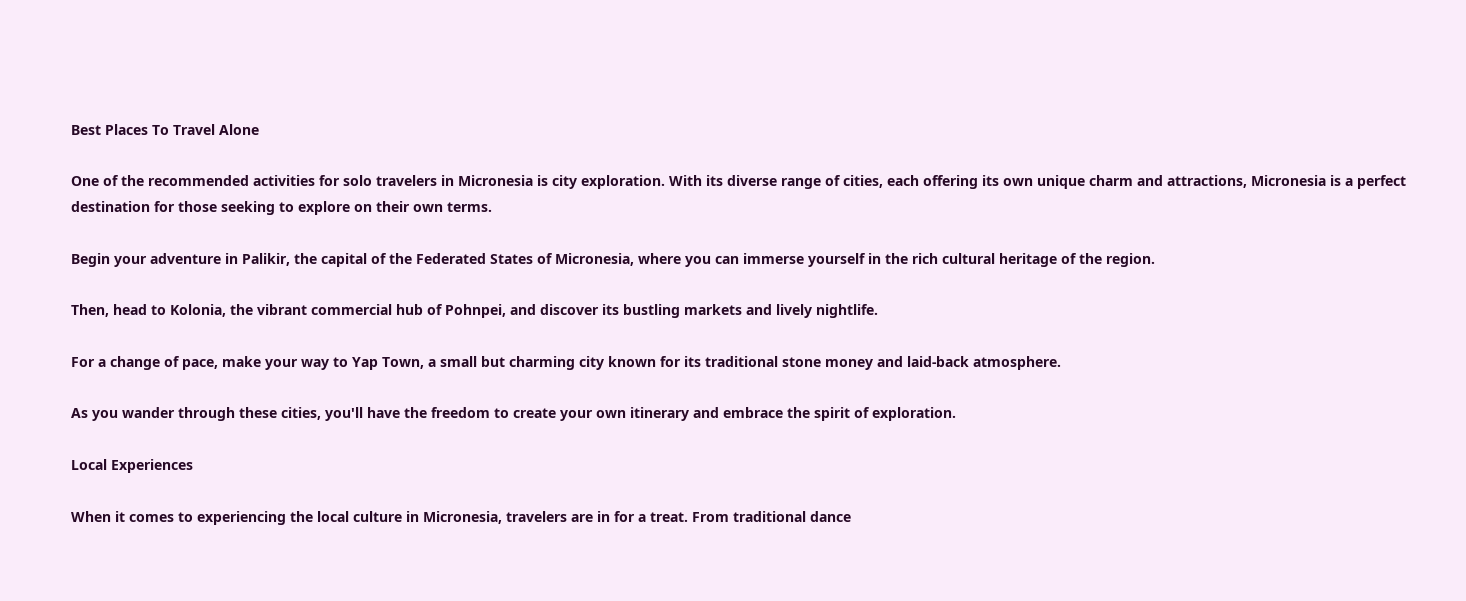Best Places To Travel Alone

One of the recommended activities for solo travelers in Micronesia is city exploration. With its diverse range of cities, each offering its own unique charm and attractions, Micronesia is a perfect destination for those seeking to explore on their own terms.

Begin your adventure in Palikir, the capital of the Federated States of Micronesia, where you can immerse yourself in the rich cultural heritage of the region.

Then, head to Kolonia, the vibrant commercial hub of Pohnpei, and discover its bustling markets and lively nightlife.

For a change of pace, make your way to Yap Town, a small but charming city known for its traditional stone money and laid-back atmosphere.

As you wander through these cities, you'll have the freedom to create your own itinerary and embrace the spirit of exploration.

Local Experiences

When it comes to experiencing the local culture in Micronesia, travelers are in for a treat. From traditional dance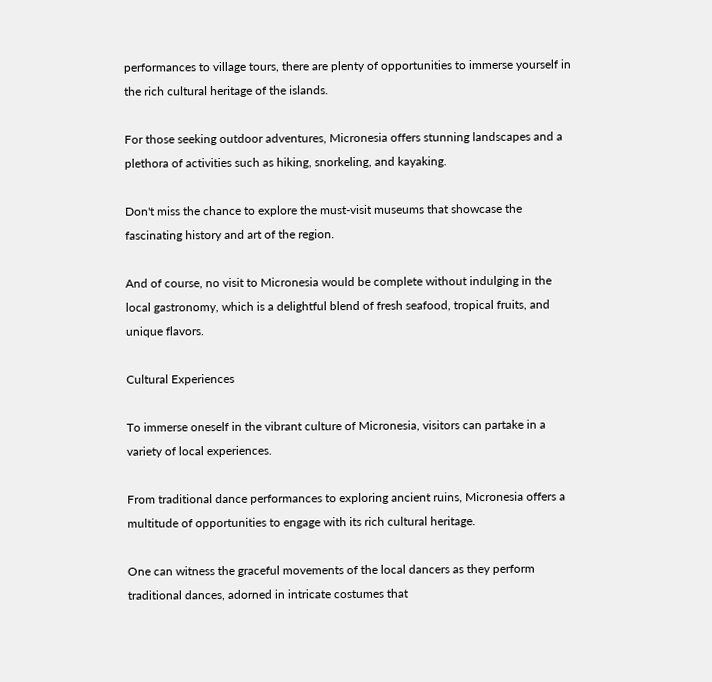performances to village tours, there are plenty of opportunities to immerse yourself in the rich cultural heritage of the islands.

For those seeking outdoor adventures, Micronesia offers stunning landscapes and a plethora of activities such as hiking, snorkeling, and kayaking.

Don't miss the chance to explore the must-visit museums that showcase the fascinating history and art of the region.

And of course, no visit to Micronesia would be complete without indulging in the local gastronomy, which is a delightful blend of fresh seafood, tropical fruits, and unique flavors.

Cultural Experiences

To immerse oneself in the vibrant culture of Micronesia, visitors can partake in a variety of local experiences.

From traditional dance performances to exploring ancient ruins, Micronesia offers a multitude of opportunities to engage with its rich cultural heritage.

One can witness the graceful movements of the local dancers as they perform traditional dances, adorned in intricate costumes that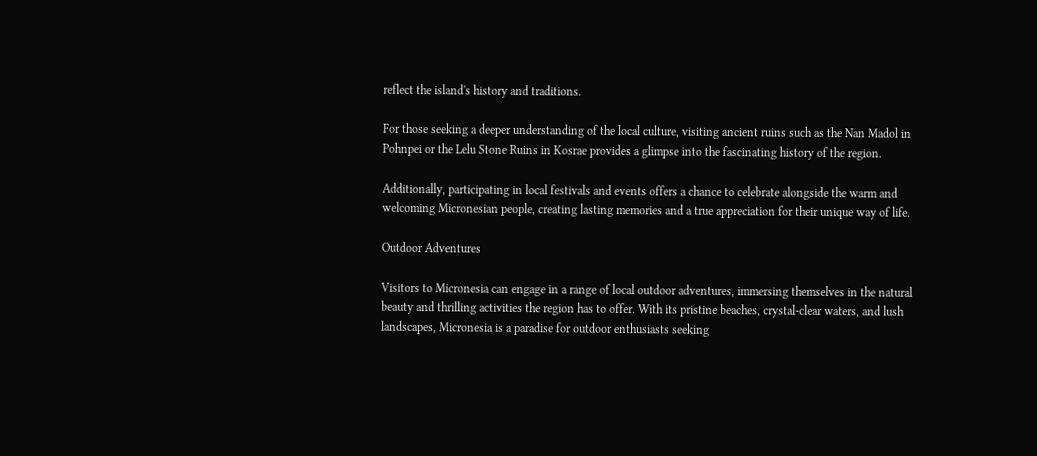reflect the island's history and traditions.

For those seeking a deeper understanding of the local culture, visiting ancient ruins such as the Nan Madol in Pohnpei or the Lelu Stone Ruins in Kosrae provides a glimpse into the fascinating history of the region.

Additionally, participating in local festivals and events offers a chance to celebrate alongside the warm and welcoming Micronesian people, creating lasting memories and a true appreciation for their unique way of life.

Outdoor Adventures

Visitors to Micronesia can engage in a range of local outdoor adventures, immersing themselves in the natural beauty and thrilling activities the region has to offer. With its pristine beaches, crystal-clear waters, and lush landscapes, Micronesia is a paradise for outdoor enthusiasts seeking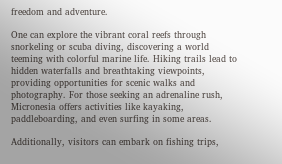freedom and adventure.

One can explore the vibrant coral reefs through snorkeling or scuba diving, discovering a world teeming with colorful marine life. Hiking trails lead to hidden waterfalls and breathtaking viewpoints, providing opportunities for scenic walks and photography. For those seeking an adrenaline rush, Micronesia offers activities like kayaking, paddleboarding, and even surfing in some areas.

Additionally, visitors can embark on fishing trips,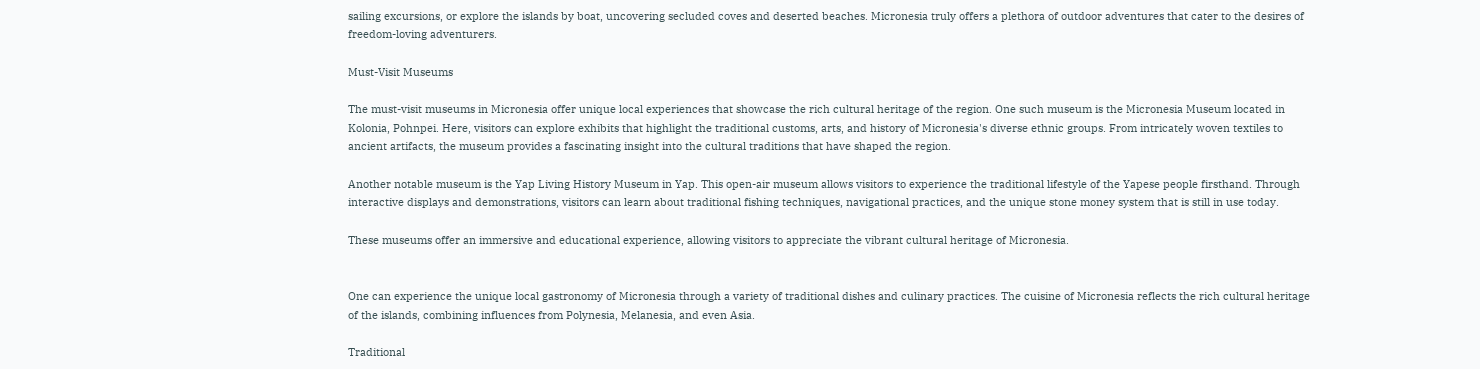sailing excursions, or explore the islands by boat, uncovering secluded coves and deserted beaches. Micronesia truly offers a plethora of outdoor adventures that cater to the desires of freedom-loving adventurers.

Must-Visit Museums

The must-visit museums in Micronesia offer unique local experiences that showcase the rich cultural heritage of the region. One such museum is the Micronesia Museum located in Kolonia, Pohnpei. Here, visitors can explore exhibits that highlight the traditional customs, arts, and history of Micronesia's diverse ethnic groups. From intricately woven textiles to ancient artifacts, the museum provides a fascinating insight into the cultural traditions that have shaped the region.

Another notable museum is the Yap Living History Museum in Yap. This open-air museum allows visitors to experience the traditional lifestyle of the Yapese people firsthand. Through interactive displays and demonstrations, visitors can learn about traditional fishing techniques, navigational practices, and the unique stone money system that is still in use today.

These museums offer an immersive and educational experience, allowing visitors to appreciate the vibrant cultural heritage of Micronesia.


One can experience the unique local gastronomy of Micronesia through a variety of traditional dishes and culinary practices. The cuisine of Micronesia reflects the rich cultural heritage of the islands, combining influences from Polynesia, Melanesia, and even Asia.

Traditional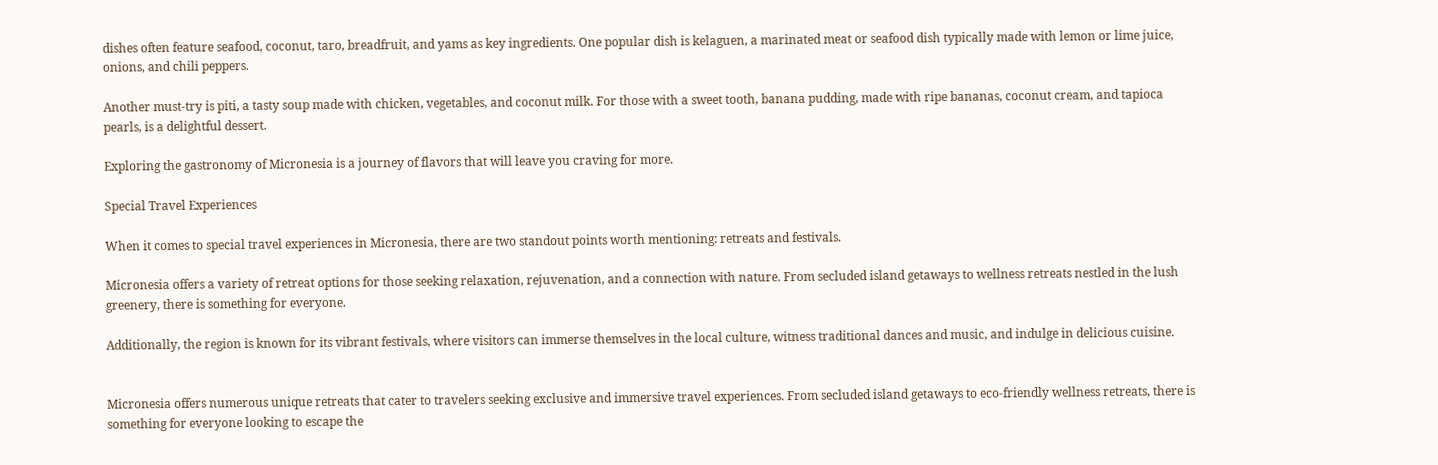dishes often feature seafood, coconut, taro, breadfruit, and yams as key ingredients. One popular dish is kelaguen, a marinated meat or seafood dish typically made with lemon or lime juice, onions, and chili peppers.

Another must-try is piti, a tasty soup made with chicken, vegetables, and coconut milk. For those with a sweet tooth, banana pudding, made with ripe bananas, coconut cream, and tapioca pearls, is a delightful dessert.

Exploring the gastronomy of Micronesia is a journey of flavors that will leave you craving for more.

Special Travel Experiences

When it comes to special travel experiences in Micronesia, there are two standout points worth mentioning: retreats and festivals.

Micronesia offers a variety of retreat options for those seeking relaxation, rejuvenation, and a connection with nature. From secluded island getaways to wellness retreats nestled in the lush greenery, there is something for everyone.

Additionally, the region is known for its vibrant festivals, where visitors can immerse themselves in the local culture, witness traditional dances and music, and indulge in delicious cuisine.


Micronesia offers numerous unique retreats that cater to travelers seeking exclusive and immersive travel experiences. From secluded island getaways to eco-friendly wellness retreats, there is something for everyone looking to escape the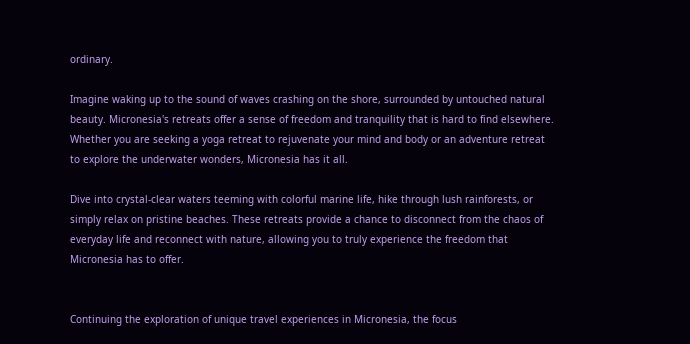ordinary.

Imagine waking up to the sound of waves crashing on the shore, surrounded by untouched natural beauty. Micronesia's retreats offer a sense of freedom and tranquility that is hard to find elsewhere. Whether you are seeking a yoga retreat to rejuvenate your mind and body or an adventure retreat to explore the underwater wonders, Micronesia has it all.

Dive into crystal-clear waters teeming with colorful marine life, hike through lush rainforests, or simply relax on pristine beaches. These retreats provide a chance to disconnect from the chaos of everyday life and reconnect with nature, allowing you to truly experience the freedom that Micronesia has to offer.


Continuing the exploration of unique travel experiences in Micronesia, the focus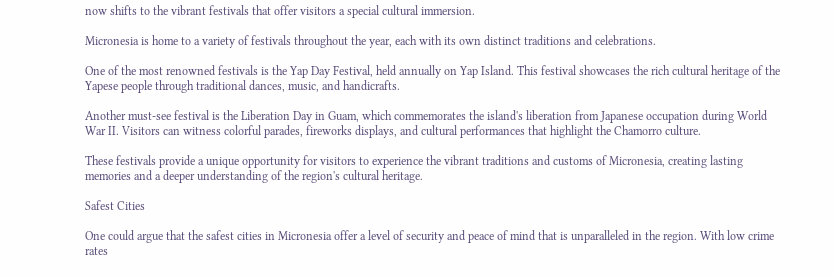now shifts to the vibrant festivals that offer visitors a special cultural immersion.

Micronesia is home to a variety of festivals throughout the year, each with its own distinct traditions and celebrations.

One of the most renowned festivals is the Yap Day Festival, held annually on Yap Island. This festival showcases the rich cultural heritage of the Yapese people through traditional dances, music, and handicrafts.

Another must-see festival is the Liberation Day in Guam, which commemorates the island's liberation from Japanese occupation during World War II. Visitors can witness colorful parades, fireworks displays, and cultural performances that highlight the Chamorro culture.

These festivals provide a unique opportunity for visitors to experience the vibrant traditions and customs of Micronesia, creating lasting memories and a deeper understanding of the region's cultural heritage.

Safest Cities

One could argue that the safest cities in Micronesia offer a level of security and peace of mind that is unparalleled in the region. With low crime rates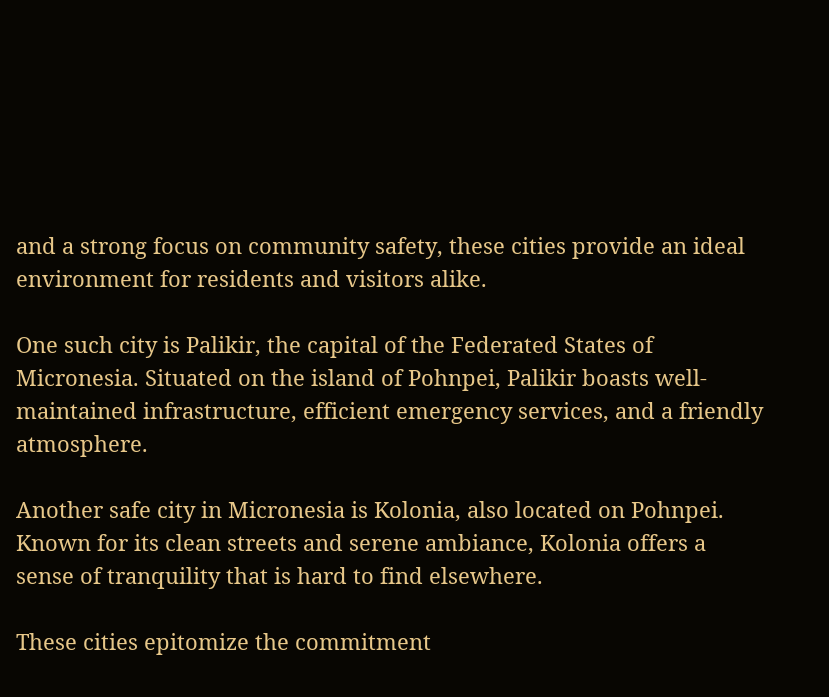and a strong focus on community safety, these cities provide an ideal environment for residents and visitors alike.

One such city is Palikir, the capital of the Federated States of Micronesia. Situated on the island of Pohnpei, Palikir boasts well-maintained infrastructure, efficient emergency services, and a friendly atmosphere.

Another safe city in Micronesia is Kolonia, also located on Pohnpei. Known for its clean streets and serene ambiance, Kolonia offers a sense of tranquility that is hard to find elsewhere.

These cities epitomize the commitment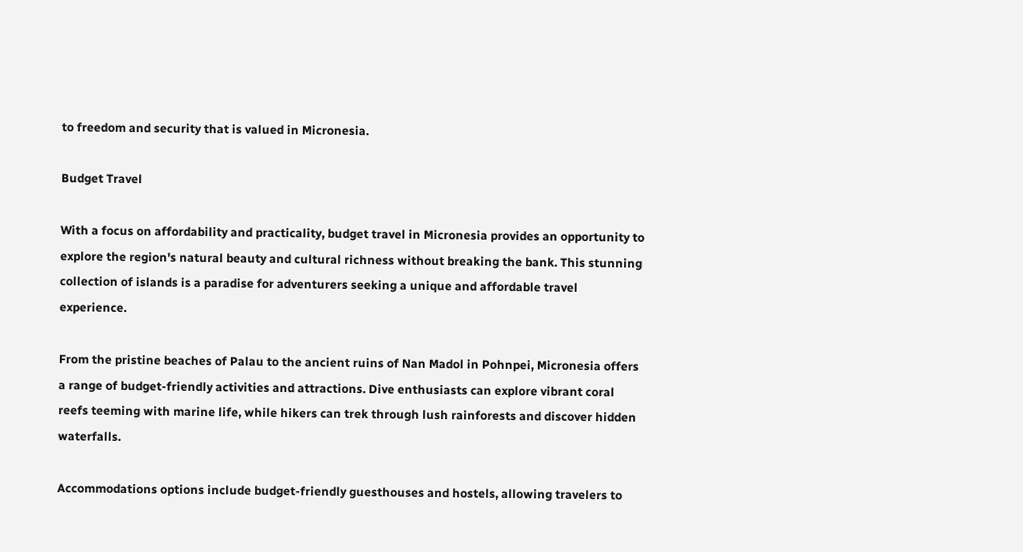to freedom and security that is valued in Micronesia.

Budget Travel

With a focus on affordability and practicality, budget travel in Micronesia provides an opportunity to explore the region's natural beauty and cultural richness without breaking the bank. This stunning collection of islands is a paradise for adventurers seeking a unique and affordable travel experience.

From the pristine beaches of Palau to the ancient ruins of Nan Madol in Pohnpei, Micronesia offers a range of budget-friendly activities and attractions. Dive enthusiasts can explore vibrant coral reefs teeming with marine life, while hikers can trek through lush rainforests and discover hidden waterfalls.

Accommodations options include budget-friendly guesthouses and hostels, allowing travelers to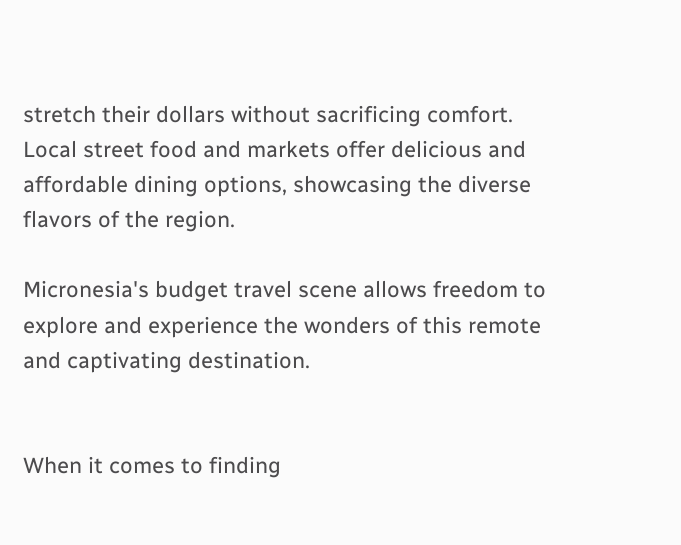stretch their dollars without sacrificing comfort. Local street food and markets offer delicious and affordable dining options, showcasing the diverse flavors of the region.

Micronesia's budget travel scene allows freedom to explore and experience the wonders of this remote and captivating destination.


When it comes to finding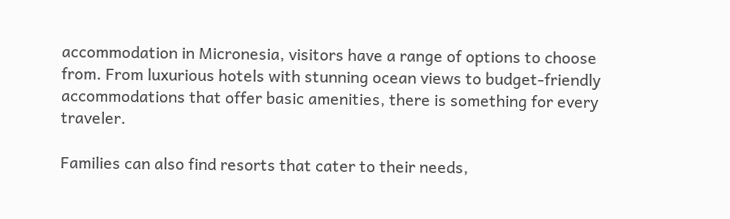accommodation in Micronesia, visitors have a range of options to choose from. From luxurious hotels with stunning ocean views to budget-friendly accommodations that offer basic amenities, there is something for every traveler.

Families can also find resorts that cater to their needs,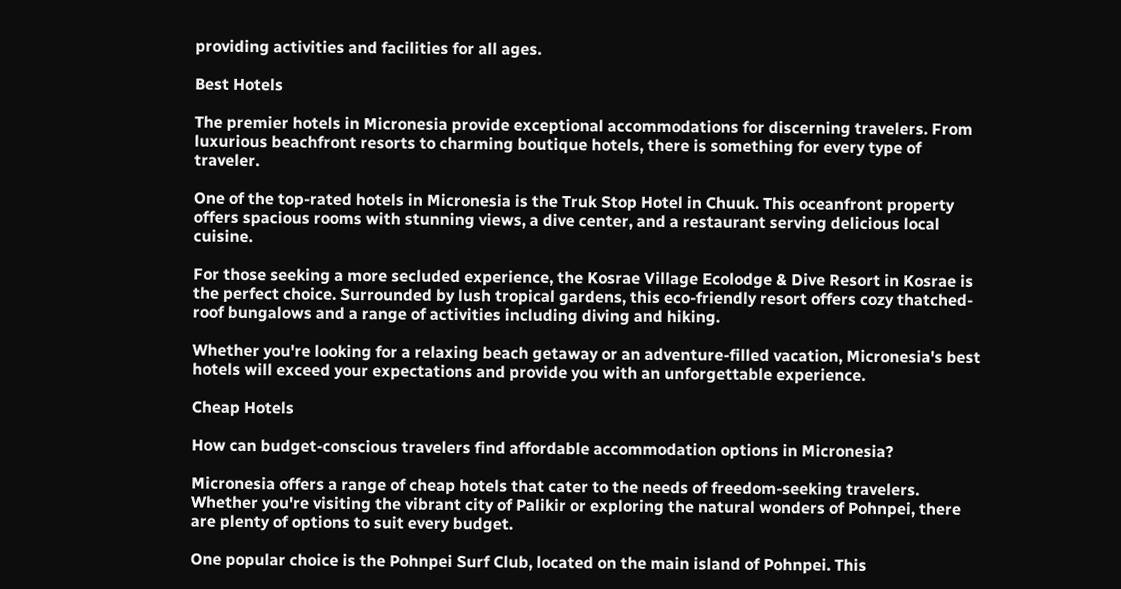providing activities and facilities for all ages.

Best Hotels

The premier hotels in Micronesia provide exceptional accommodations for discerning travelers. From luxurious beachfront resorts to charming boutique hotels, there is something for every type of traveler.

One of the top-rated hotels in Micronesia is the Truk Stop Hotel in Chuuk. This oceanfront property offers spacious rooms with stunning views, a dive center, and a restaurant serving delicious local cuisine.

For those seeking a more secluded experience, the Kosrae Village Ecolodge & Dive Resort in Kosrae is the perfect choice. Surrounded by lush tropical gardens, this eco-friendly resort offers cozy thatched-roof bungalows and a range of activities including diving and hiking.

Whether you're looking for a relaxing beach getaway or an adventure-filled vacation, Micronesia's best hotels will exceed your expectations and provide you with an unforgettable experience.

Cheap Hotels

How can budget-conscious travelers find affordable accommodation options in Micronesia?

Micronesia offers a range of cheap hotels that cater to the needs of freedom-seeking travelers. Whether you're visiting the vibrant city of Palikir or exploring the natural wonders of Pohnpei, there are plenty of options to suit every budget.

One popular choice is the Pohnpei Surf Club, located on the main island of Pohnpei. This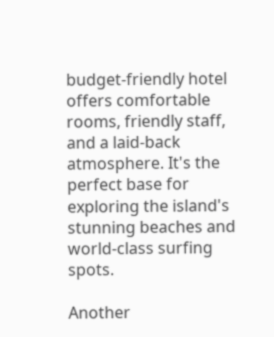budget-friendly hotel offers comfortable rooms, friendly staff, and a laid-back atmosphere. It's the perfect base for exploring the island's stunning beaches and world-class surfing spots.

Another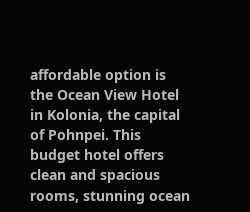affordable option is the Ocean View Hotel in Kolonia, the capital of Pohnpei. This budget hotel offers clean and spacious rooms, stunning ocean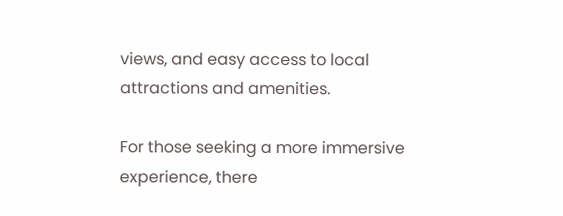views, and easy access to local attractions and amenities.

For those seeking a more immersive experience, there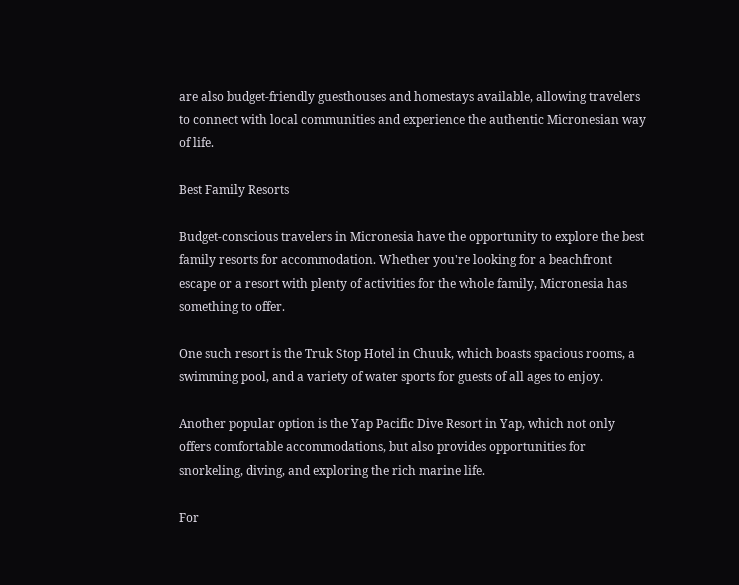are also budget-friendly guesthouses and homestays available, allowing travelers to connect with local communities and experience the authentic Micronesian way of life.

Best Family Resorts

Budget-conscious travelers in Micronesia have the opportunity to explore the best family resorts for accommodation. Whether you're looking for a beachfront escape or a resort with plenty of activities for the whole family, Micronesia has something to offer.

One such resort is the Truk Stop Hotel in Chuuk, which boasts spacious rooms, a swimming pool, and a variety of water sports for guests of all ages to enjoy.

Another popular option is the Yap Pacific Dive Resort in Yap, which not only offers comfortable accommodations, but also provides opportunities for snorkeling, diving, and exploring the rich marine life.

For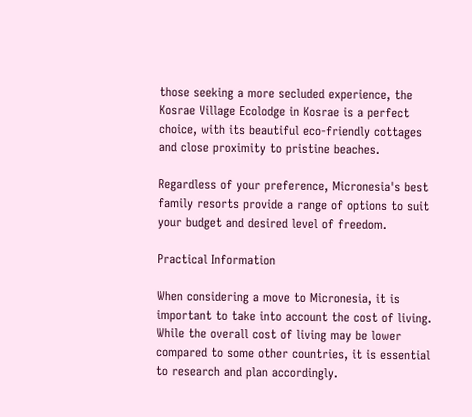those seeking a more secluded experience, the Kosrae Village Ecolodge in Kosrae is a perfect choice, with its beautiful eco-friendly cottages and close proximity to pristine beaches.

Regardless of your preference, Micronesia's best family resorts provide a range of options to suit your budget and desired level of freedom.

Practical Information

When considering a move to Micronesia, it is important to take into account the cost of living. While the overall cost of living may be lower compared to some other countries, it is essential to research and plan accordingly.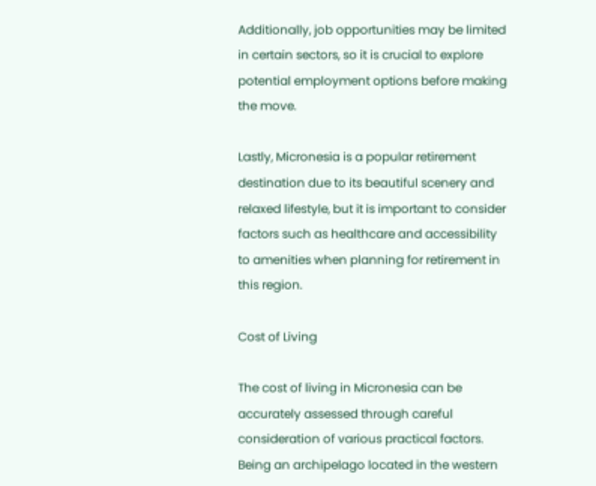Additionally, job opportunities may be limited in certain sectors, so it is crucial to explore potential employment options before making the move.

Lastly, Micronesia is a popular retirement destination due to its beautiful scenery and relaxed lifestyle, but it is important to consider factors such as healthcare and accessibility to amenities when planning for retirement in this region.

Cost of Living

The cost of living in Micronesia can be accurately assessed through careful consideration of various practical factors. Being an archipelago located in the western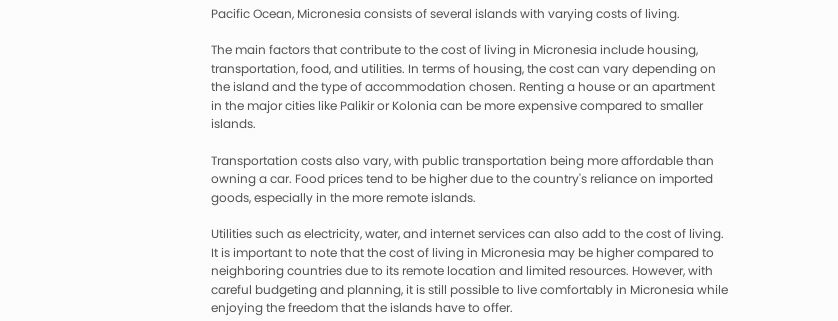Pacific Ocean, Micronesia consists of several islands with varying costs of living.

The main factors that contribute to the cost of living in Micronesia include housing, transportation, food, and utilities. In terms of housing, the cost can vary depending on the island and the type of accommodation chosen. Renting a house or an apartment in the major cities like Palikir or Kolonia can be more expensive compared to smaller islands.

Transportation costs also vary, with public transportation being more affordable than owning a car. Food prices tend to be higher due to the country's reliance on imported goods, especially in the more remote islands.

Utilities such as electricity, water, and internet services can also add to the cost of living. It is important to note that the cost of living in Micronesia may be higher compared to neighboring countries due to its remote location and limited resources. However, with careful budgeting and planning, it is still possible to live comfortably in Micronesia while enjoying the freedom that the islands have to offer.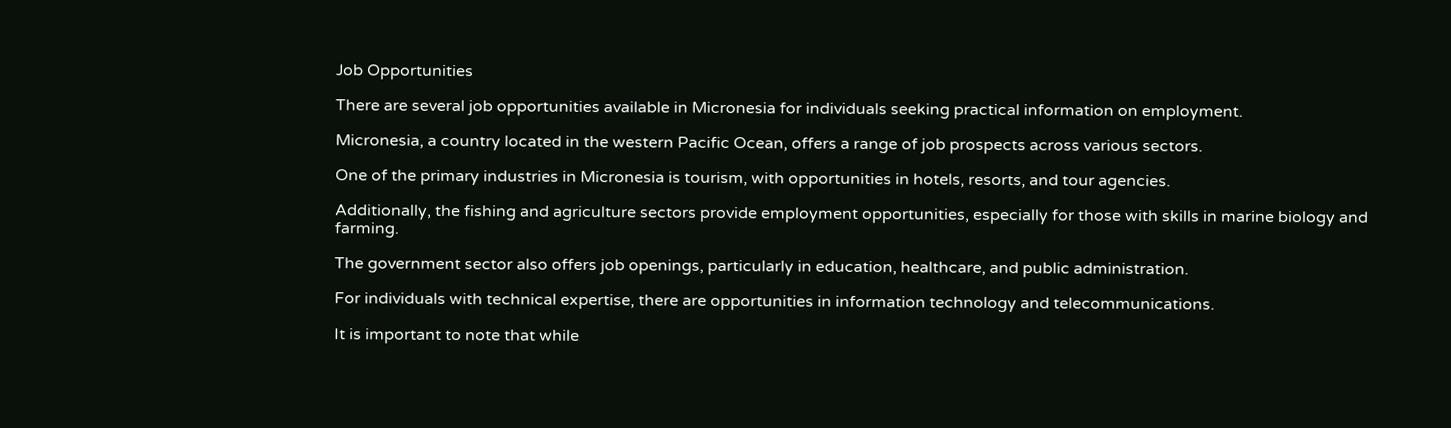Job Opportunities

There are several job opportunities available in Micronesia for individuals seeking practical information on employment.

Micronesia, a country located in the western Pacific Ocean, offers a range of job prospects across various sectors.

One of the primary industries in Micronesia is tourism, with opportunities in hotels, resorts, and tour agencies.

Additionally, the fishing and agriculture sectors provide employment opportunities, especially for those with skills in marine biology and farming.

The government sector also offers job openings, particularly in education, healthcare, and public administration.

For individuals with technical expertise, there are opportunities in information technology and telecommunications.

It is important to note that while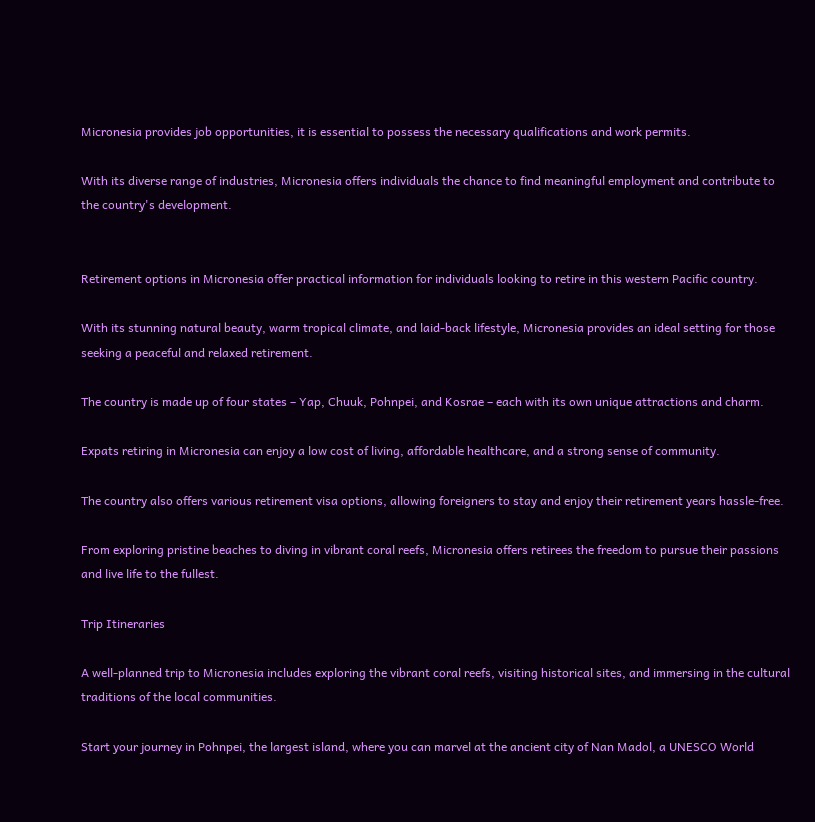Micronesia provides job opportunities, it is essential to possess the necessary qualifications and work permits.

With its diverse range of industries, Micronesia offers individuals the chance to find meaningful employment and contribute to the country's development.


Retirement options in Micronesia offer practical information for individuals looking to retire in this western Pacific country.

With its stunning natural beauty, warm tropical climate, and laid-back lifestyle, Micronesia provides an ideal setting for those seeking a peaceful and relaxed retirement.

The country is made up of four states – Yap, Chuuk, Pohnpei, and Kosrae – each with its own unique attractions and charm.

Expats retiring in Micronesia can enjoy a low cost of living, affordable healthcare, and a strong sense of community.

The country also offers various retirement visa options, allowing foreigners to stay and enjoy their retirement years hassle-free.

From exploring pristine beaches to diving in vibrant coral reefs, Micronesia offers retirees the freedom to pursue their passions and live life to the fullest.

Trip Itineraries

A well-planned trip to Micronesia includes exploring the vibrant coral reefs, visiting historical sites, and immersing in the cultural traditions of the local communities.

Start your journey in Pohnpei, the largest island, where you can marvel at the ancient city of Nan Madol, a UNESCO World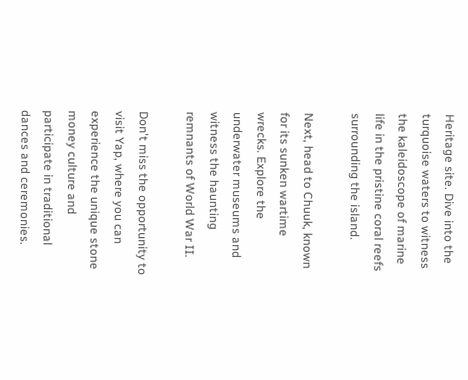Heritage site. Dive into the turquoise waters to witness the kaleidoscope of marine life in the pristine coral reefs surrounding the island.

Next, head to Chuuk, known for its sunken wartime wrecks. Explore the underwater museums and witness the haunting remnants of World War II.

Don't miss the opportunity to visit Yap, where you can experience the unique stone money culture and participate in traditional dances and ceremonies.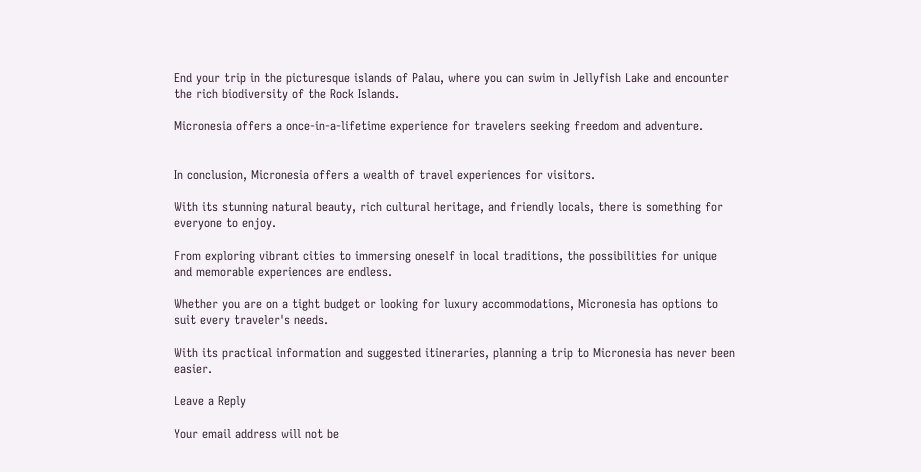End your trip in the picturesque islands of Palau, where you can swim in Jellyfish Lake and encounter the rich biodiversity of the Rock Islands.

Micronesia offers a once-in-a-lifetime experience for travelers seeking freedom and adventure.


In conclusion, Micronesia offers a wealth of travel experiences for visitors.

With its stunning natural beauty, rich cultural heritage, and friendly locals, there is something for everyone to enjoy.

From exploring vibrant cities to immersing oneself in local traditions, the possibilities for unique and memorable experiences are endless.

Whether you are on a tight budget or looking for luxury accommodations, Micronesia has options to suit every traveler's needs.

With its practical information and suggested itineraries, planning a trip to Micronesia has never been easier.

Leave a Reply

Your email address will not be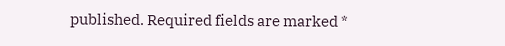published. Required fields are marked *